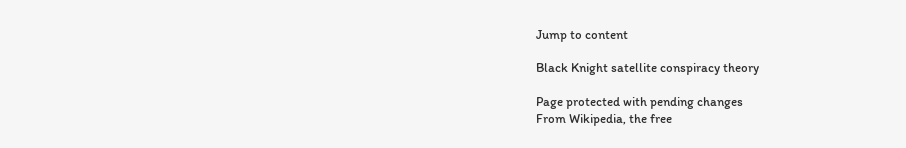Jump to content

Black Knight satellite conspiracy theory

Page protected with pending changes
From Wikipedia, the free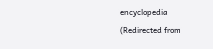encyclopedia
(Redirected from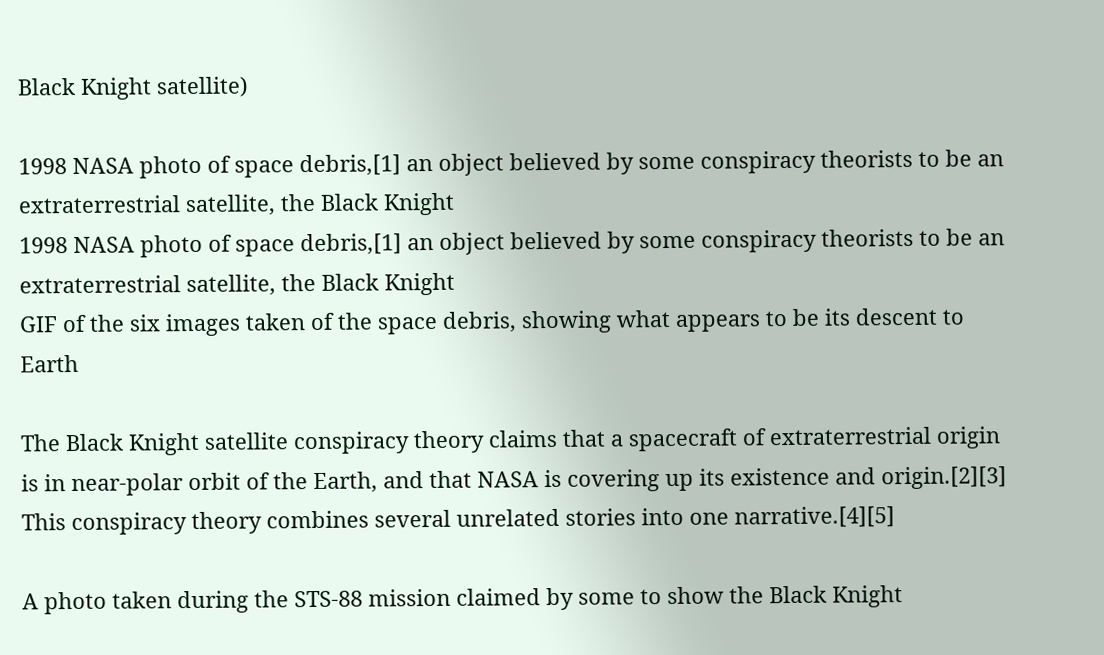Black Knight satellite)

1998 NASA photo of space debris,[1] an object believed by some conspiracy theorists to be an extraterrestrial satellite, the Black Knight
1998 NASA photo of space debris,[1] an object believed by some conspiracy theorists to be an extraterrestrial satellite, the Black Knight
GIF of the six images taken of the space debris, showing what appears to be its descent to Earth

The Black Knight satellite conspiracy theory claims that a spacecraft of extraterrestrial origin is in near-polar orbit of the Earth, and that NASA is covering up its existence and origin.[2][3] This conspiracy theory combines several unrelated stories into one narrative.[4][5]

A photo taken during the STS-88 mission claimed by some to show the Black Knight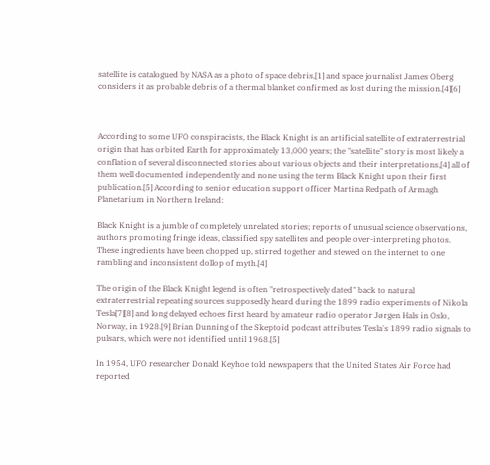satellite is catalogued by NASA as a photo of space debris,[1] and space journalist James Oberg considers it as probable debris of a thermal blanket confirmed as lost during the mission.[4][6]



According to some UFO conspiracists, the Black Knight is an artificial satellite of extraterrestrial origin that has orbited Earth for approximately 13,000 years; the "satellite" story is most likely a conflation of several disconnected stories about various objects and their interpretations,[4] all of them well documented independently and none using the term Black Knight upon their first publication.[5] According to senior education support officer Martina Redpath of Armagh Planetarium in Northern Ireland:

Black Knight is a jumble of completely unrelated stories; reports of unusual science observations, authors promoting fringe ideas, classified spy satellites and people over-interpreting photos. These ingredients have been chopped up, stirred together and stewed on the internet to one rambling and inconsistent dollop of myth.[4]

The origin of the Black Knight legend is often "retrospectively dated" back to natural extraterrestrial repeating sources supposedly heard during the 1899 radio experiments of Nikola Tesla[7][8] and long delayed echoes first heard by amateur radio operator Jørgen Hals in Oslo, Norway, in 1928.[9] Brian Dunning of the Skeptoid podcast attributes Tesla's 1899 radio signals to pulsars, which were not identified until 1968.[5]

In 1954, UFO researcher Donald Keyhoe told newspapers that the United States Air Force had reported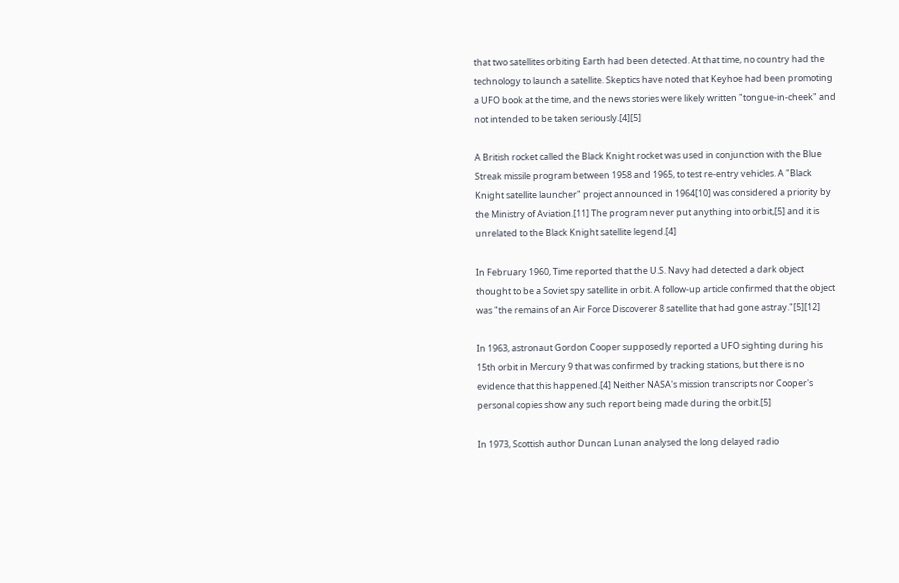that two satellites orbiting Earth had been detected. At that time, no country had the technology to launch a satellite. Skeptics have noted that Keyhoe had been promoting a UFO book at the time, and the news stories were likely written "tongue-in-cheek" and not intended to be taken seriously.[4][5]

A British rocket called the Black Knight rocket was used in conjunction with the Blue Streak missile program between 1958 and 1965, to test re-entry vehicles. A "Black Knight satellite launcher" project announced in 1964[10] was considered a priority by the Ministry of Aviation.[11] The program never put anything into orbit,[5] and it is unrelated to the Black Knight satellite legend.[4]

In February 1960, Time reported that the U.S. Navy had detected a dark object thought to be a Soviet spy satellite in orbit. A follow-up article confirmed that the object was "the remains of an Air Force Discoverer 8 satellite that had gone astray."[5][12]

In 1963, astronaut Gordon Cooper supposedly reported a UFO sighting during his 15th orbit in Mercury 9 that was confirmed by tracking stations, but there is no evidence that this happened.[4] Neither NASA's mission transcripts nor Cooper's personal copies show any such report being made during the orbit.[5]

In 1973, Scottish author Duncan Lunan analysed the long delayed radio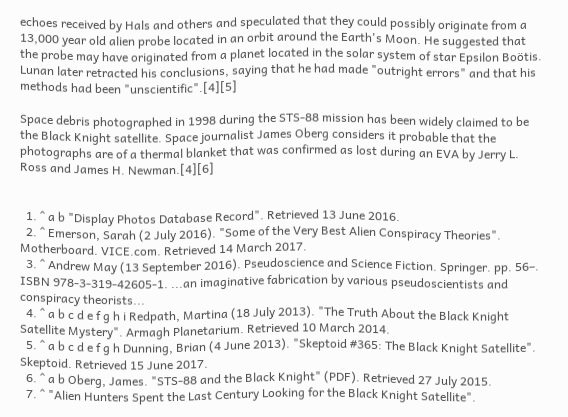echoes received by Hals and others and speculated that they could possibly originate from a 13,000 year old alien probe located in an orbit around the Earth's Moon. He suggested that the probe may have originated from a planet located in the solar system of star Epsilon Boötis. Lunan later retracted his conclusions, saying that he had made "outright errors" and that his methods had been "unscientific".[4][5]

Space debris photographed in 1998 during the STS-88 mission has been widely claimed to be the Black Knight satellite. Space journalist James Oberg considers it probable that the photographs are of a thermal blanket that was confirmed as lost during an EVA by Jerry L. Ross and James H. Newman.[4][6]


  1. ^ a b "Display Photos Database Record". Retrieved 13 June 2016.
  2. ^ Emerson, Sarah (2 July 2016). "Some of the Very Best Alien Conspiracy Theories". Motherboard. VICE.com. Retrieved 14 March 2017.
  3. ^ Andrew May (13 September 2016). Pseudoscience and Science Fiction. Springer. pp. 56–. ISBN 978-3-319-42605-1. ...an imaginative fabrication by various pseudoscientists and conspiracy theorists...
  4. ^ a b c d e f g h i Redpath, Martina (18 July 2013). "The Truth About the Black Knight Satellite Mystery". Armagh Planetarium. Retrieved 10 March 2014.
  5. ^ a b c d e f g h Dunning, Brian (4 June 2013). "Skeptoid #365: The Black Knight Satellite". Skeptoid. Retrieved 15 June 2017.
  6. ^ a b Oberg, James. "STS-88 and the Black Knight" (PDF). Retrieved 27 July 2015.
  7. ^ "Alien Hunters Spent the Last Century Looking for the Black Knight Satellite".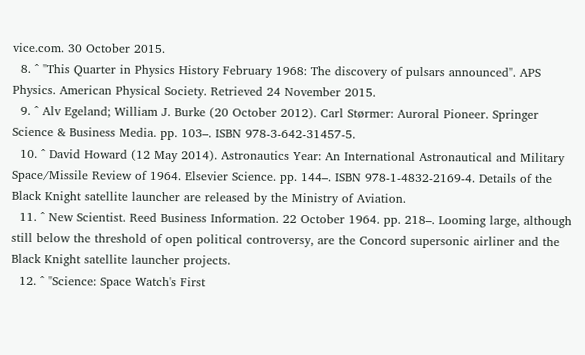vice.com. 30 October 2015.
  8. ^ "This Quarter in Physics History February 1968: The discovery of pulsars announced". APS Physics. American Physical Society. Retrieved 24 November 2015.
  9. ^ Alv Egeland; William J. Burke (20 October 2012). Carl Størmer: Auroral Pioneer. Springer Science & Business Media. pp. 103–. ISBN 978-3-642-31457-5.
  10. ^ David Howard (12 May 2014). Astronautics Year: An International Astronautical and Military Space/Missile Review of 1964. Elsevier Science. pp. 144–. ISBN 978-1-4832-2169-4. Details of the Black Knight satellite launcher are released by the Ministry of Aviation.
  11. ^ New Scientist. Reed Business Information. 22 October 1964. pp. 218–. Looming large, although still below the threshold of open political controversy, are the Concord supersonic airliner and the Black Knight satellite launcher projects.
  12. ^ "Science: Space Watch's First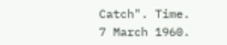Catch". Time. 7 March 1960.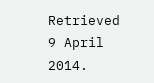Retrieved 9 April 2014.